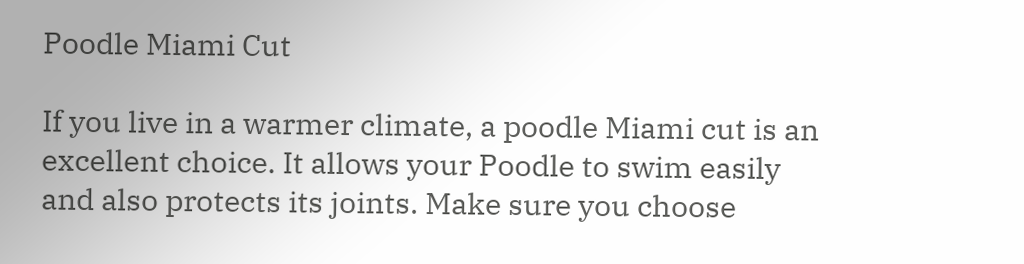Poodle Miami Cut

If you live in a warmer climate, a poodle Miami cut is an excellent choice. It allows your Poodle to swim easily and also protects its joints. Make sure you choose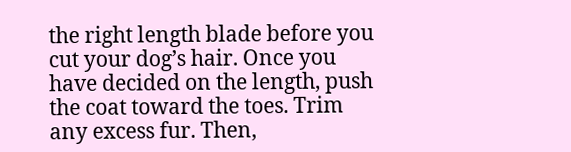the right length blade before you cut your dog’s hair. Once you have decided on the length, push the coat toward the toes. Trim any excess fur. Then,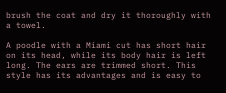brush the coat and dry it thoroughly with a towel.

A poodle with a Miami cut has short hair on its head, while its body hair is left long. The ears are trimmed short. This style has its advantages and is easy to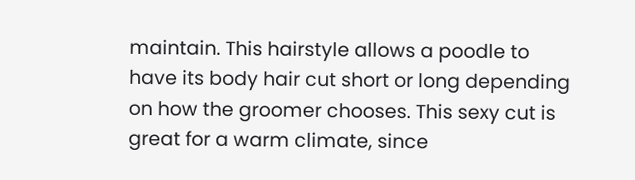maintain. This hairstyle allows a poodle to have its body hair cut short or long depending on how the groomer chooses. This sexy cut is great for a warm climate, since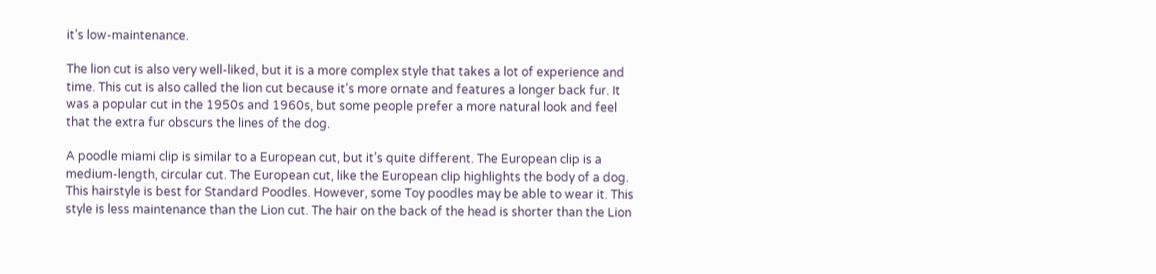it’s low-maintenance.

The lion cut is also very well-liked, but it is a more complex style that takes a lot of experience and time. This cut is also called the lion cut because it’s more ornate and features a longer back fur. It was a popular cut in the 1950s and 1960s, but some people prefer a more natural look and feel that the extra fur obscurs the lines of the dog.

A poodle miami clip is similar to a European cut, but it’s quite different. The European clip is a medium-length, circular cut. The European cut, like the European clip highlights the body of a dog. This hairstyle is best for Standard Poodles. However, some Toy poodles may be able to wear it. This style is less maintenance than the Lion cut. The hair on the back of the head is shorter than the Lion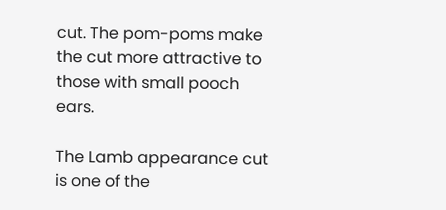cut. The pom-poms make the cut more attractive to those with small pooch ears.

The Lamb appearance cut is one of the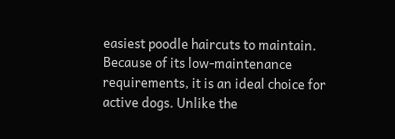easiest poodle haircuts to maintain. Because of its low-maintenance requirements, it is an ideal choice for active dogs. Unlike the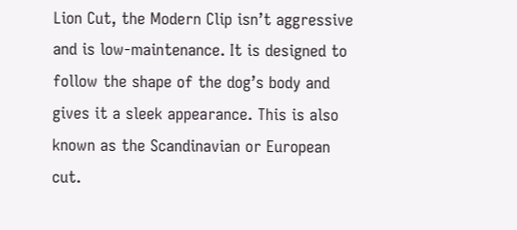Lion Cut, the Modern Clip isn’t aggressive and is low-maintenance. It is designed to follow the shape of the dog’s body and gives it a sleek appearance. This is also known as the Scandinavian or European cut.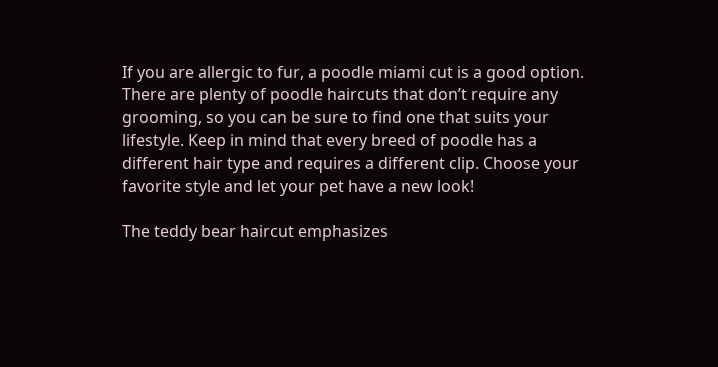If you are allergic to fur, a poodle miami cut is a good option. There are plenty of poodle haircuts that don’t require any grooming, so you can be sure to find one that suits your lifestyle. Keep in mind that every breed of poodle has a different hair type and requires a different clip. Choose your favorite style and let your pet have a new look!

The teddy bear haircut emphasizes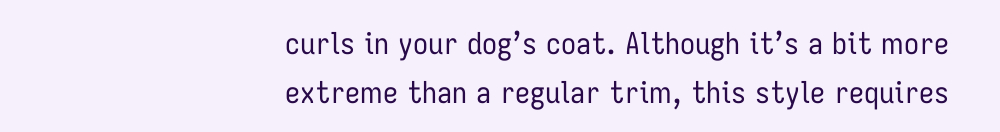curls in your dog’s coat. Although it’s a bit more extreme than a regular trim, this style requires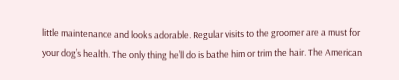little maintenance and looks adorable. Regular visits to the groomer are a must for your dog’s health. The only thing he’ll do is bathe him or trim the hair. The American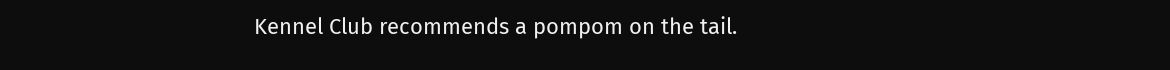Kennel Club recommends a pompom on the tail.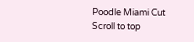Poodle Miami Cut
Scroll to top